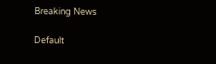Breaking News

Default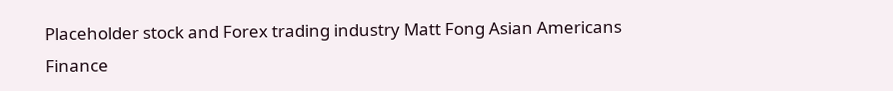Placeholder stock and Forex trading industry Matt Fong Asian Americans Finance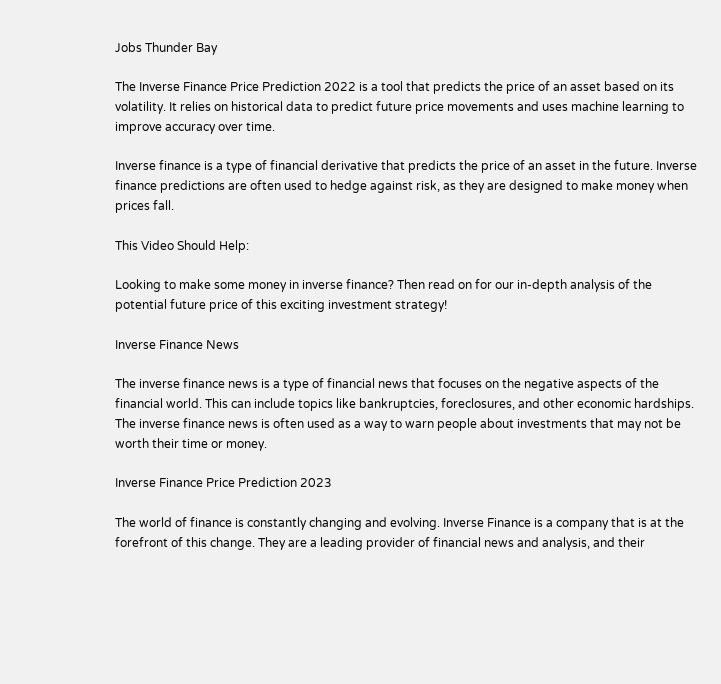Jobs Thunder Bay

The Inverse Finance Price Prediction 2022 is a tool that predicts the price of an asset based on its volatility. It relies on historical data to predict future price movements and uses machine learning to improve accuracy over time.

Inverse finance is a type of financial derivative that predicts the price of an asset in the future. Inverse finance predictions are often used to hedge against risk, as they are designed to make money when prices fall.

This Video Should Help:

Looking to make some money in inverse finance? Then read on for our in-depth analysis of the potential future price of this exciting investment strategy!

Inverse Finance News

The inverse finance news is a type of financial news that focuses on the negative aspects of the financial world. This can include topics like bankruptcies, foreclosures, and other economic hardships. The inverse finance news is often used as a way to warn people about investments that may not be worth their time or money.

Inverse Finance Price Prediction 2023

The world of finance is constantly changing and evolving. Inverse Finance is a company that is at the forefront of this change. They are a leading provider of financial news and analysis, and their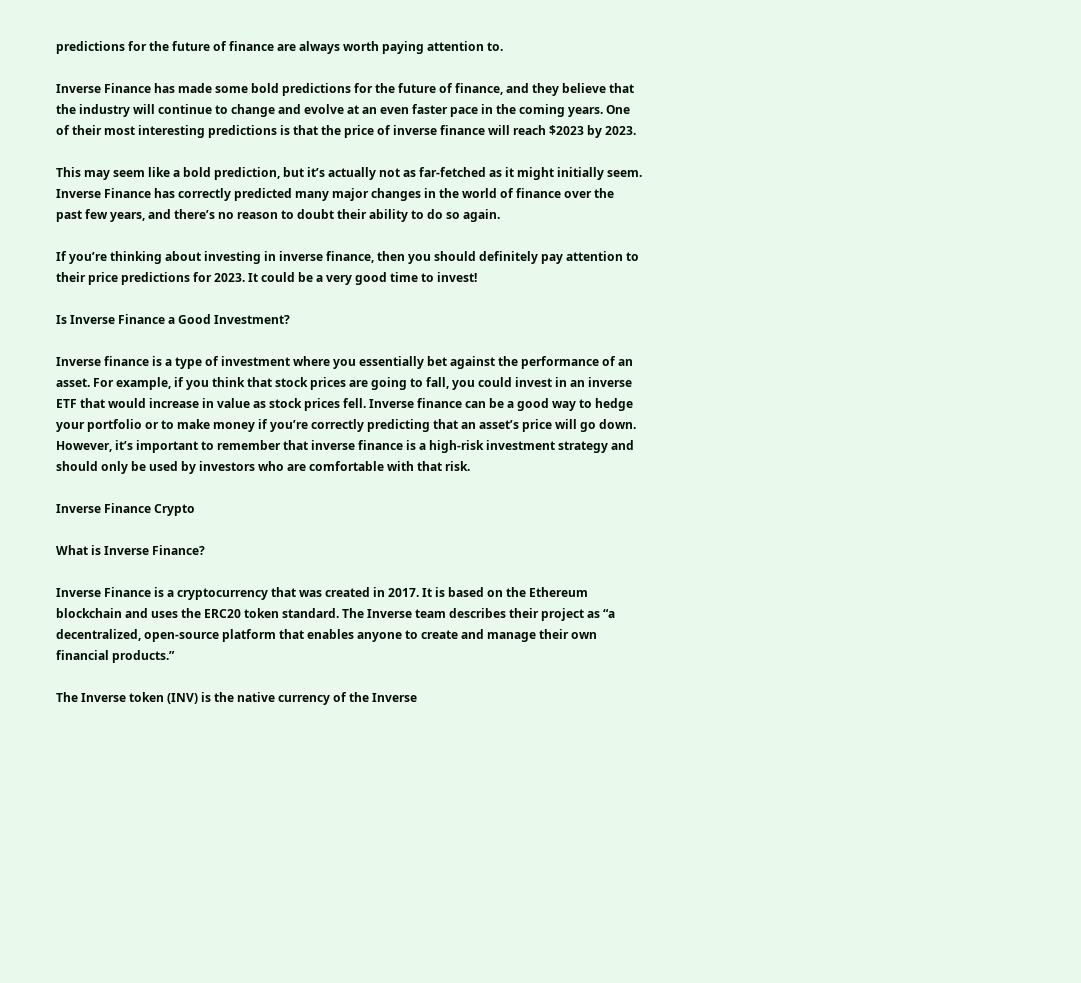predictions for the future of finance are always worth paying attention to.

Inverse Finance has made some bold predictions for the future of finance, and they believe that the industry will continue to change and evolve at an even faster pace in the coming years. One of their most interesting predictions is that the price of inverse finance will reach $2023 by 2023.

This may seem like a bold prediction, but it’s actually not as far-fetched as it might initially seem. Inverse Finance has correctly predicted many major changes in the world of finance over the past few years, and there’s no reason to doubt their ability to do so again.

If you’re thinking about investing in inverse finance, then you should definitely pay attention to their price predictions for 2023. It could be a very good time to invest!

Is Inverse Finance a Good Investment?

Inverse finance is a type of investment where you essentially bet against the performance of an asset. For example, if you think that stock prices are going to fall, you could invest in an inverse ETF that would increase in value as stock prices fell. Inverse finance can be a good way to hedge your portfolio or to make money if you’re correctly predicting that an asset’s price will go down. However, it’s important to remember that inverse finance is a high-risk investment strategy and should only be used by investors who are comfortable with that risk.

Inverse Finance Crypto

What is Inverse Finance?

Inverse Finance is a cryptocurrency that was created in 2017. It is based on the Ethereum blockchain and uses the ERC20 token standard. The Inverse team describes their project as “a decentralized, open-source platform that enables anyone to create and manage their own financial products.”

The Inverse token (INV) is the native currency of the Inverse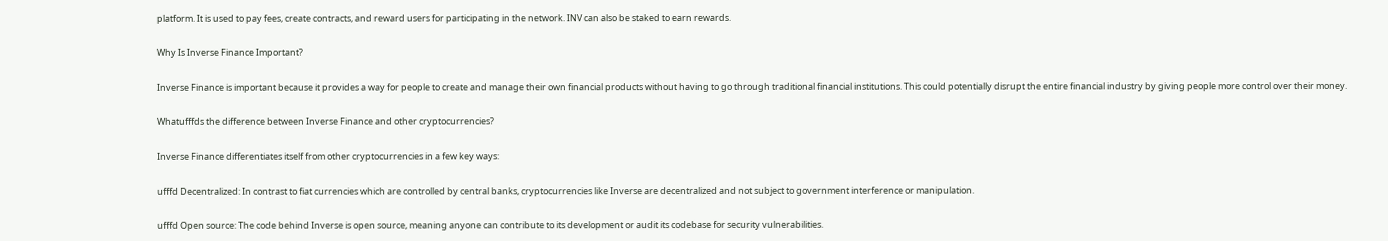platform. It is used to pay fees, create contracts, and reward users for participating in the network. INV can also be staked to earn rewards.

Why Is Inverse Finance Important?

Inverse Finance is important because it provides a way for people to create and manage their own financial products without having to go through traditional financial institutions. This could potentially disrupt the entire financial industry by giving people more control over their money.

Whatufffds the difference between Inverse Finance and other cryptocurrencies?

Inverse Finance differentiates itself from other cryptocurrencies in a few key ways:

ufffd Decentralized: In contrast to fiat currencies which are controlled by central banks, cryptocurrencies like Inverse are decentralized and not subject to government interference or manipulation.

ufffd Open source: The code behind Inverse is open source, meaning anyone can contribute to its development or audit its codebase for security vulnerabilities.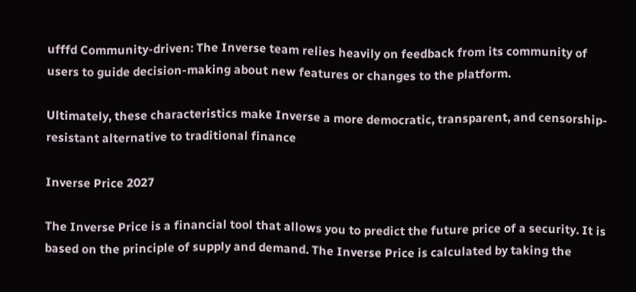ufffd Community-driven: The Inverse team relies heavily on feedback from its community of users to guide decision-making about new features or changes to the platform.

Ultimately, these characteristics make Inverse a more democratic, transparent, and censorship-resistant alternative to traditional finance

Inverse Price 2027

The Inverse Price is a financial tool that allows you to predict the future price of a security. It is based on the principle of supply and demand. The Inverse Price is calculated by taking the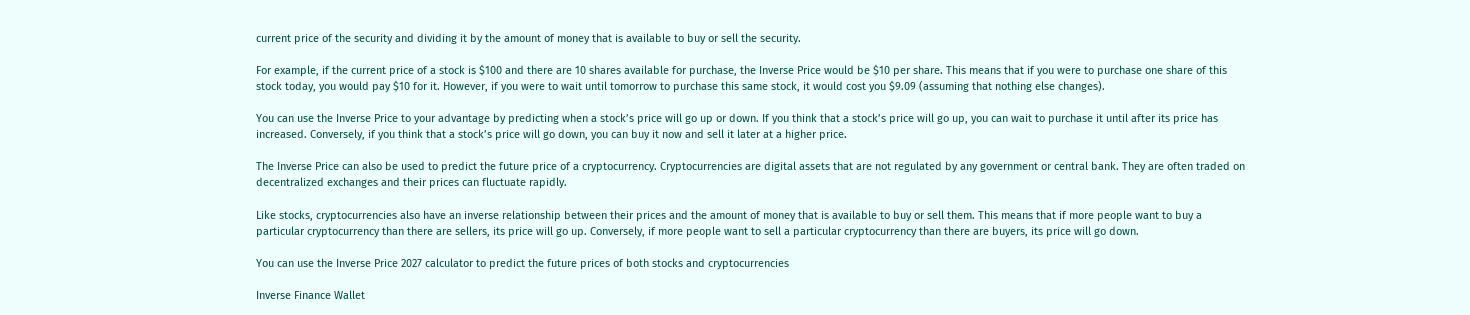current price of the security and dividing it by the amount of money that is available to buy or sell the security.

For example, if the current price of a stock is $100 and there are 10 shares available for purchase, the Inverse Price would be $10 per share. This means that if you were to purchase one share of this stock today, you would pay $10 for it. However, if you were to wait until tomorrow to purchase this same stock, it would cost you $9.09 (assuming that nothing else changes).

You can use the Inverse Price to your advantage by predicting when a stock’s price will go up or down. If you think that a stock’s price will go up, you can wait to purchase it until after its price has increased. Conversely, if you think that a stock’s price will go down, you can buy it now and sell it later at a higher price.

The Inverse Price can also be used to predict the future price of a cryptocurrency. Cryptocurrencies are digital assets that are not regulated by any government or central bank. They are often traded on decentralized exchanges and their prices can fluctuate rapidly.

Like stocks, cryptocurrencies also have an inverse relationship between their prices and the amount of money that is available to buy or sell them. This means that if more people want to buy a particular cryptocurrency than there are sellers, its price will go up. Conversely, if more people want to sell a particular cryptocurrency than there are buyers, its price will go down.

You can use the Inverse Price 2027 calculator to predict the future prices of both stocks and cryptocurrencies

Inverse Finance Wallet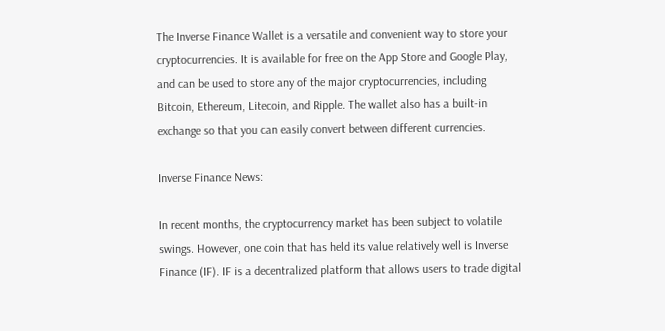The Inverse Finance Wallet is a versatile and convenient way to store your cryptocurrencies. It is available for free on the App Store and Google Play, and can be used to store any of the major cryptocurrencies, including Bitcoin, Ethereum, Litecoin, and Ripple. The wallet also has a built-in exchange so that you can easily convert between different currencies.

Inverse Finance News:

In recent months, the cryptocurrency market has been subject to volatile swings. However, one coin that has held its value relatively well is Inverse Finance (IF). IF is a decentralized platform that allows users to trade digital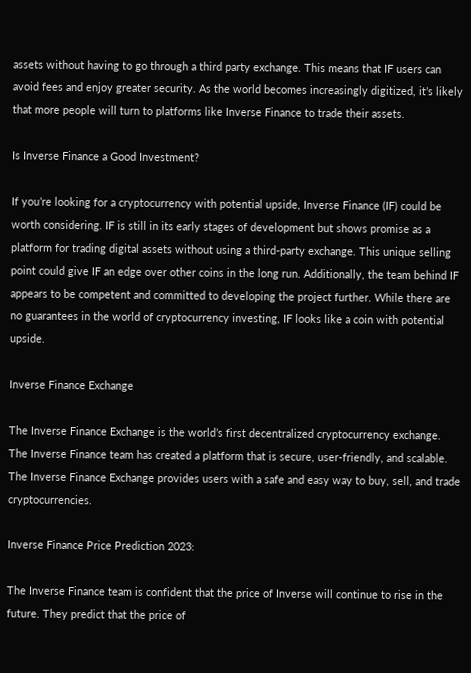assets without having to go through a third party exchange. This means that IF users can avoid fees and enjoy greater security. As the world becomes increasingly digitized, it’s likely that more people will turn to platforms like Inverse Finance to trade their assets.

Is Inverse Finance a Good Investment?

If you’re looking for a cryptocurrency with potential upside, Inverse Finance (IF) could be worth considering. IF is still in its early stages of development but shows promise as a platform for trading digital assets without using a third-party exchange. This unique selling point could give IF an edge over other coins in the long run. Additionally, the team behind IF appears to be competent and committed to developing the project further. While there are no guarantees in the world of cryptocurrency investing, IF looks like a coin with potential upside.

Inverse Finance Exchange

The Inverse Finance Exchange is the world’s first decentralized cryptocurrency exchange. The Inverse Finance team has created a platform that is secure, user-friendly, and scalable. The Inverse Finance Exchange provides users with a safe and easy way to buy, sell, and trade cryptocurrencies.

Inverse Finance Price Prediction 2023:

The Inverse Finance team is confident that the price of Inverse will continue to rise in the future. They predict that the price of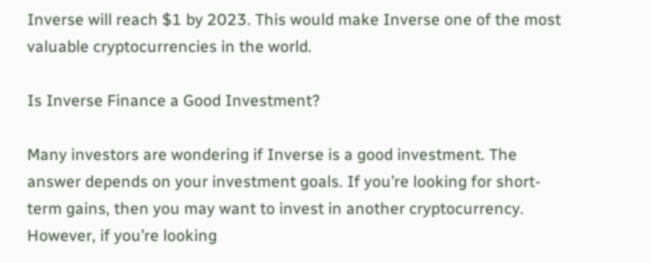Inverse will reach $1 by 2023. This would make Inverse one of the most valuable cryptocurrencies in the world.

Is Inverse Finance a Good Investment?

Many investors are wondering if Inverse is a good investment. The answer depends on your investment goals. If you’re looking for short-term gains, then you may want to invest in another cryptocurrency. However, if you’re looking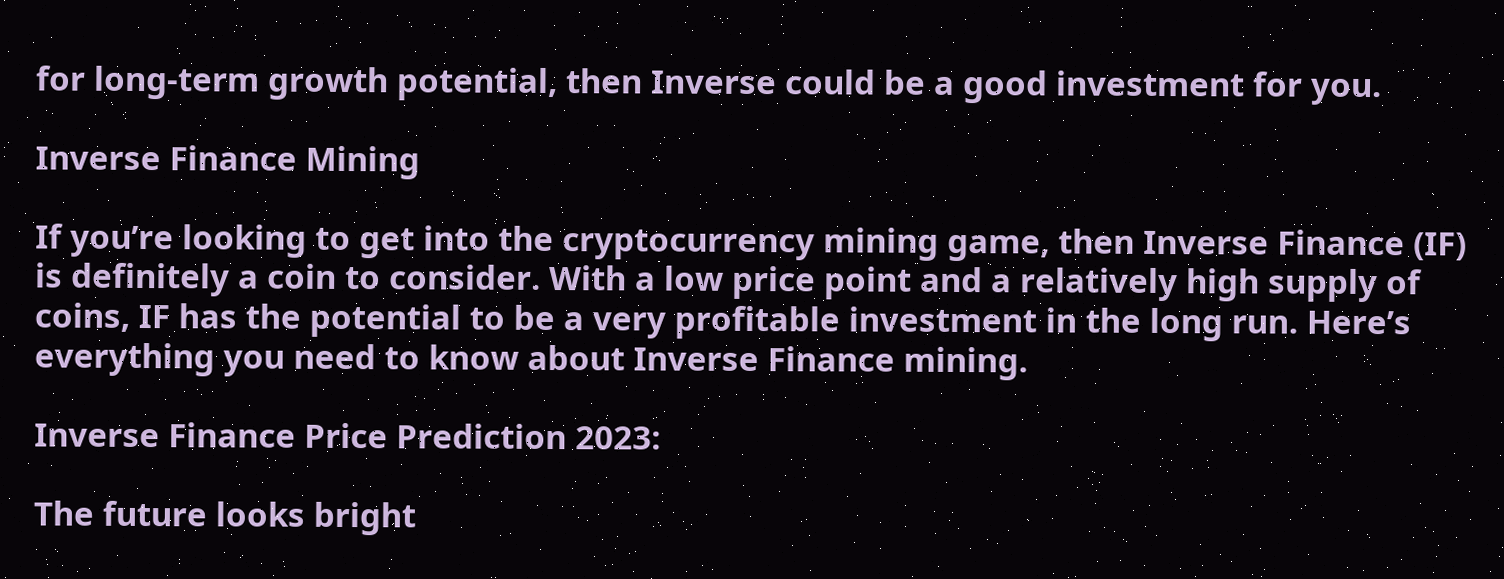for long-term growth potential, then Inverse could be a good investment for you.

Inverse Finance Mining

If you’re looking to get into the cryptocurrency mining game, then Inverse Finance (IF) is definitely a coin to consider. With a low price point and a relatively high supply of coins, IF has the potential to be a very profitable investment in the long run. Here’s everything you need to know about Inverse Finance mining.

Inverse Finance Price Prediction 2023:

The future looks bright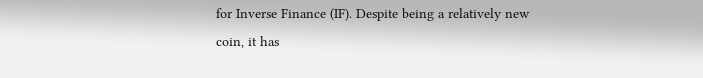for Inverse Finance (IF). Despite being a relatively new coin, it has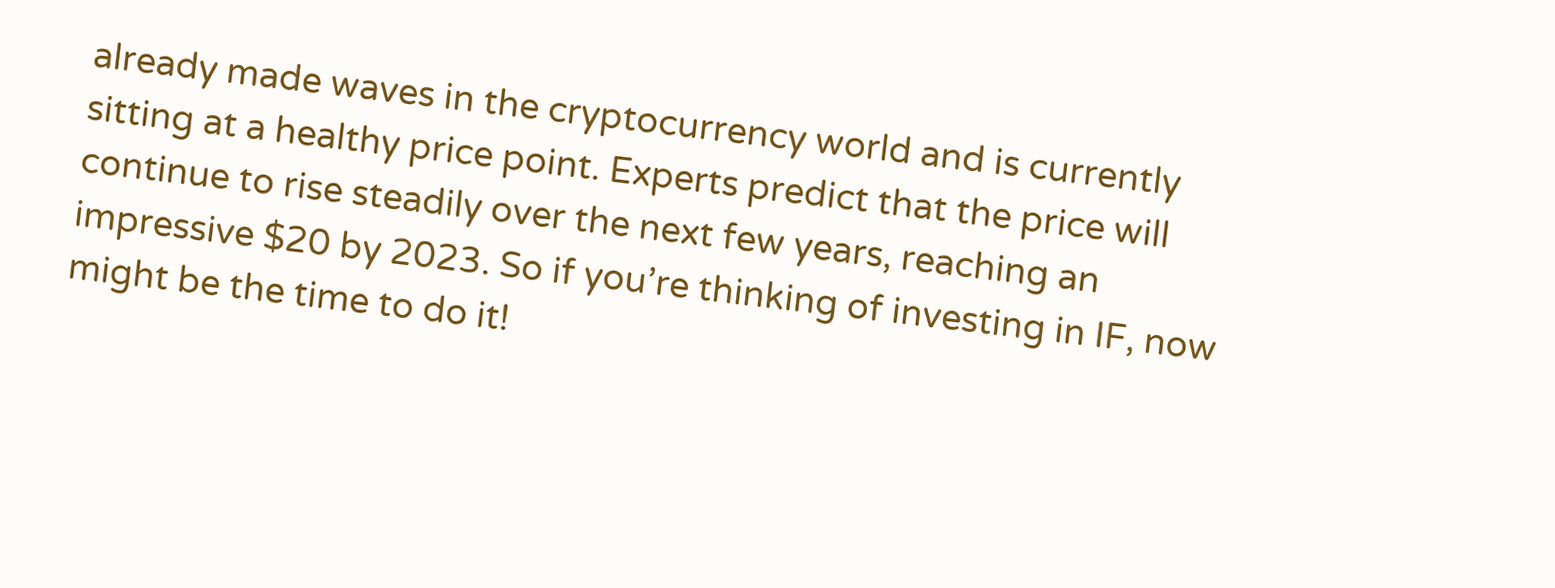already made waves in the cryptocurrency world and is currently sitting at a healthy price point. Experts predict that the price will continue to rise steadily over the next few years, reaching an impressive $20 by 2023. So if you’re thinking of investing in IF, now might be the time to do it!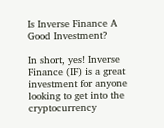Is Inverse Finance A Good Investment?

In short, yes! Inverse Finance (IF) is a great investment for anyone looking to get into the cryptocurrency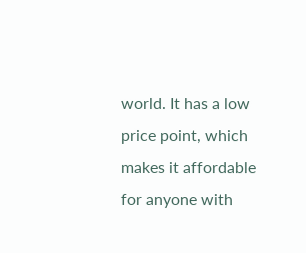world. It has a low price point, which makes it affordable for anyone with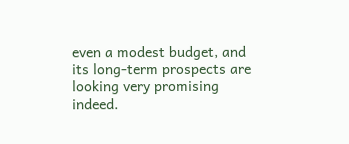even a modest budget, and its long-term prospects are looking very promising indeed.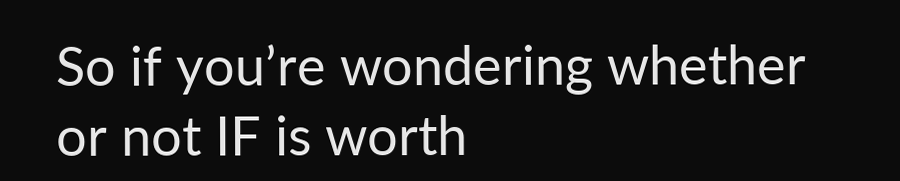So if you’re wondering whether or not IF is worth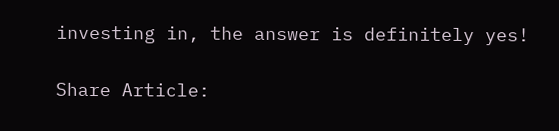investing in, the answer is definitely yes!

Share Article: